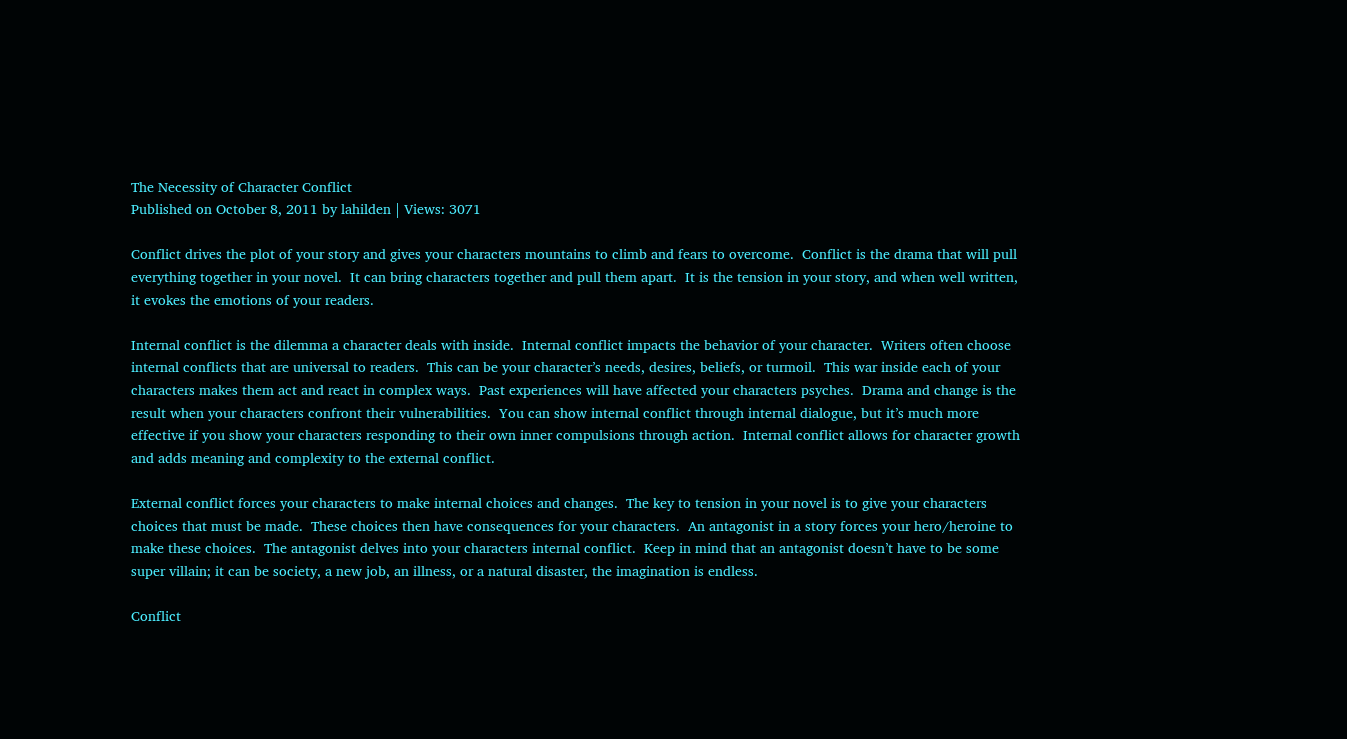The Necessity of Character Conflict
Published on October 8, 2011 by lahilden | Views: 3071

Conflict drives the plot of your story and gives your characters mountains to climb and fears to overcome.  Conflict is the drama that will pull everything together in your novel.  It can bring characters together and pull them apart.  It is the tension in your story, and when well written, it evokes the emotions of your readers.

Internal conflict is the dilemma a character deals with inside.  Internal conflict impacts the behavior of your character.  Writers often choose internal conflicts that are universal to readers.  This can be your character’s needs, desires, beliefs, or turmoil.  This war inside each of your characters makes them act and react in complex ways.  Past experiences will have affected your characters psyches.  Drama and change is the result when your characters confront their vulnerabilities.  You can show internal conflict through internal dialogue, but it’s much more effective if you show your characters responding to their own inner compulsions through action.  Internal conflict allows for character growth and adds meaning and complexity to the external conflict.

External conflict forces your characters to make internal choices and changes.  The key to tension in your novel is to give your characters choices that must be made.  These choices then have consequences for your characters.  An antagonist in a story forces your hero/heroine to make these choices.  The antagonist delves into your characters internal conflict.  Keep in mind that an antagonist doesn’t have to be some super villain; it can be society, a new job, an illness, or a natural disaster, the imagination is endless.

Conflict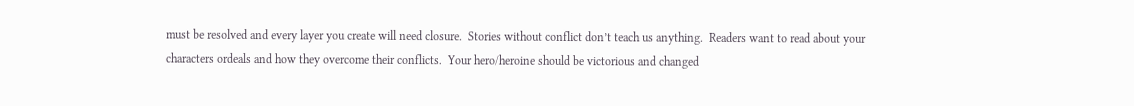must be resolved and every layer you create will need closure.  Stories without conflict don’t teach us anything.  Readers want to read about your characters ordeals and how they overcome their conflicts.  Your hero/heroine should be victorious and changed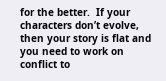for the better.  If your characters don’t evolve, then your story is flat and you need to work on conflict to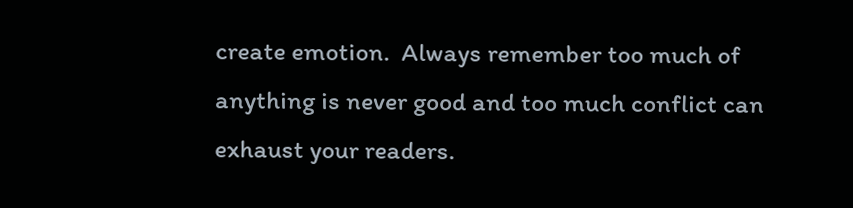create emotion.  Always remember too much of anything is never good and too much conflict can exhaust your readers.